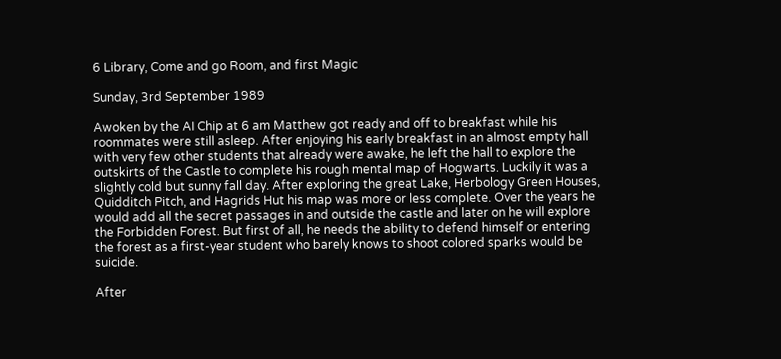6 Library, Come and go Room, and first Magic

Sunday, 3rd September 1989

Awoken by the AI Chip at 6 am Matthew got ready and off to breakfast while his roommates were still asleep. After enjoying his early breakfast in an almost empty hall with very few other students that already were awake, he left the hall to explore the outskirts of the Castle to complete his rough mental map of Hogwarts. Luckily it was a slightly cold but sunny fall day. After exploring the great Lake, Herbology Green Houses, Quidditch Pitch, and Hagrids Hut his map was more or less complete. Over the years he would add all the secret passages in and outside the castle and later on he will explore the Forbidden Forest. But first of all, he needs the ability to defend himself or entering the forest as a first-year student who barely knows to shoot colored sparks would be suicide.

After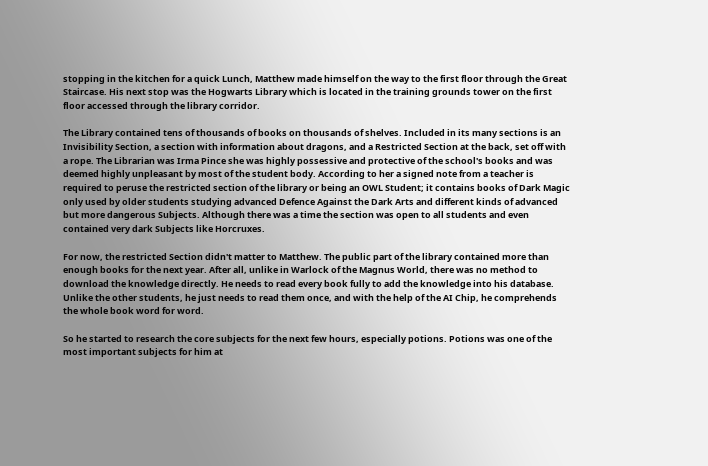stopping in the kitchen for a quick Lunch, Matthew made himself on the way to the first floor through the Great Staircase. His next stop was the Hogwarts Library which is located in the training grounds tower on the first floor accessed through the library corridor.

The Library contained tens of thousands of books on thousands of shelves. Included in its many sections is an Invisibility Section, a section with information about dragons, and a Restricted Section at the back, set off with a rope. The Librarian was Irma Pince she was highly possessive and protective of the school's books and was deemed highly unpleasant by most of the student body. According to her a signed note from a teacher is required to peruse the restricted section of the library or being an OWL Student; it contains books of Dark Magic only used by older students studying advanced Defence Against the Dark Arts and different kinds of advanced but more dangerous Subjects. Although there was a time the section was open to all students and even contained very dark Subjects like Horcruxes.

For now, the restricted Section didn't matter to Matthew. The public part of the library contained more than enough books for the next year. After all, unlike in Warlock of the Magnus World, there was no method to download the knowledge directly. He needs to read every book fully to add the knowledge into his database. Unlike the other students, he just needs to read them once, and with the help of the AI Chip, he comprehends the whole book word for word.

So he started to research the core subjects for the next few hours, especially potions. Potions was one of the most important subjects for him at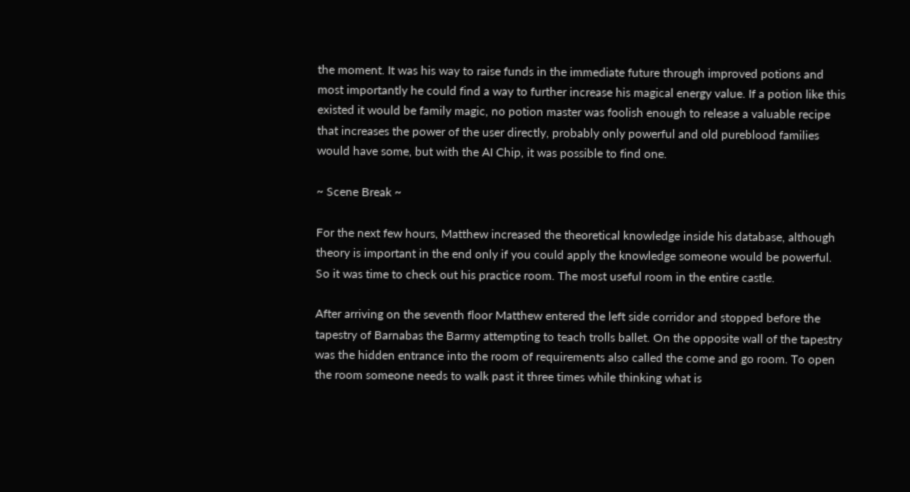the moment. It was his way to raise funds in the immediate future through improved potions and most importantly he could find a way to further increase his magical energy value. If a potion like this existed it would be family magic, no potion master was foolish enough to release a valuable recipe that increases the power of the user directly, probably only powerful and old pureblood families would have some, but with the AI Chip, it was possible to find one.

~ Scene Break ~

For the next few hours, Matthew increased the theoretical knowledge inside his database, although theory is important in the end only if you could apply the knowledge someone would be powerful. So it was time to check out his practice room. The most useful room in the entire castle.

After arriving on the seventh floor Matthew entered the left side corridor and stopped before the tapestry of Barnabas the Barmy attempting to teach trolls ballet. On the opposite wall of the tapestry was the hidden entrance into the room of requirements also called the come and go room. To open the room someone needs to walk past it three times while thinking what is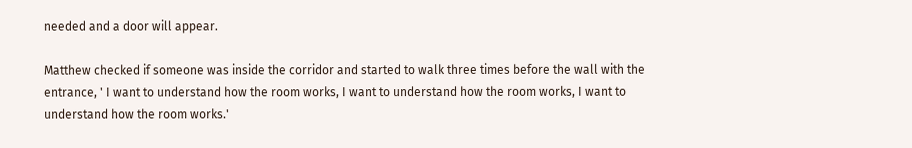needed and a door will appear.

Matthew checked if someone was inside the corridor and started to walk three times before the wall with the entrance, ' I want to understand how the room works, I want to understand how the room works, I want to understand how the room works.'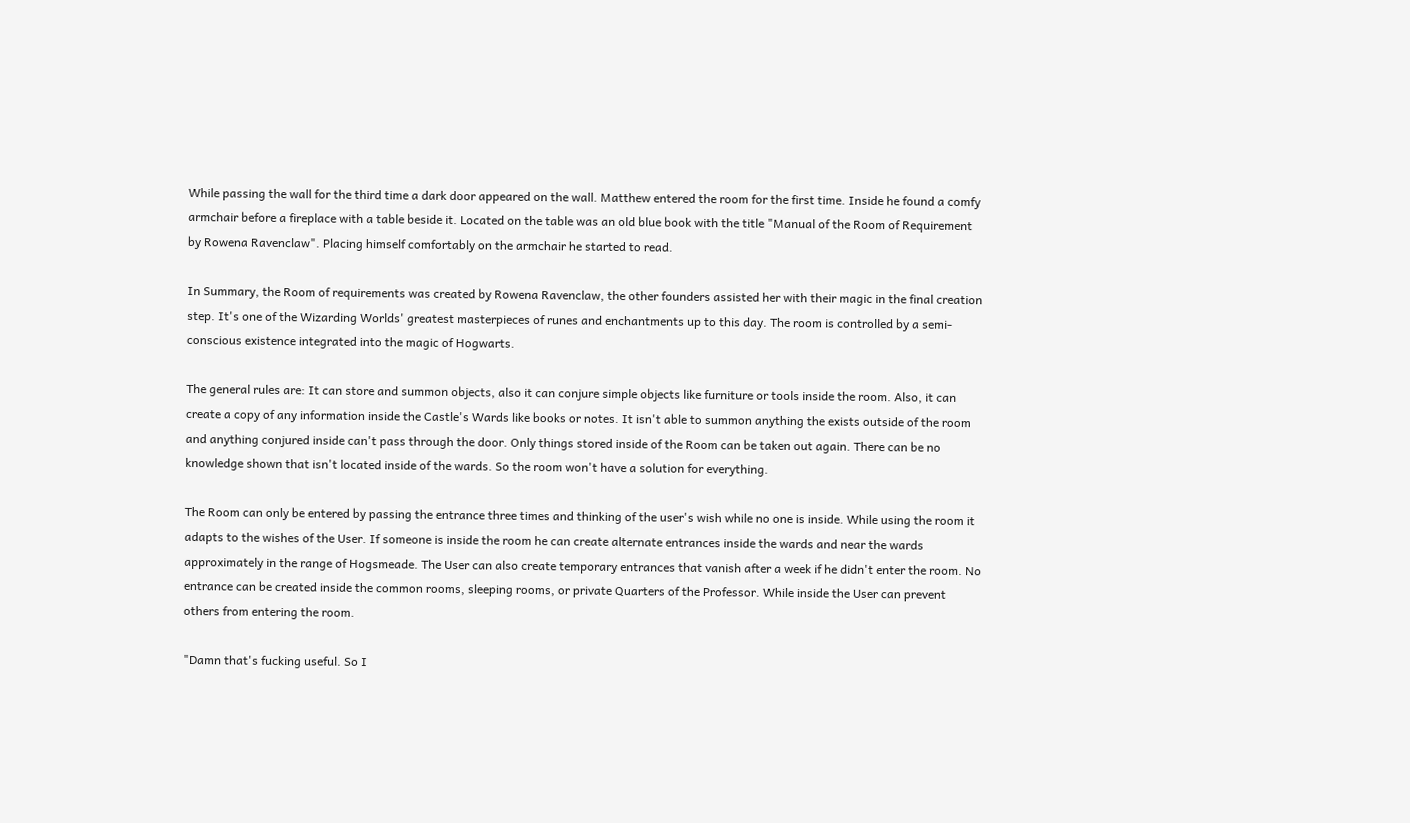While passing the wall for the third time a dark door appeared on the wall. Matthew entered the room for the first time. Inside he found a comfy armchair before a fireplace with a table beside it. Located on the table was an old blue book with the title "Manual of the Room of Requirement by Rowena Ravenclaw". Placing himself comfortably on the armchair he started to read.

In Summary, the Room of requirements was created by Rowena Ravenclaw, the other founders assisted her with their magic in the final creation step. It's one of the Wizarding Worlds' greatest masterpieces of runes and enchantments up to this day. The room is controlled by a semi-conscious existence integrated into the magic of Hogwarts.

The general rules are: It can store and summon objects, also it can conjure simple objects like furniture or tools inside the room. Also, it can create a copy of any information inside the Castle's Wards like books or notes. It isn't able to summon anything the exists outside of the room and anything conjured inside can't pass through the door. Only things stored inside of the Room can be taken out again. There can be no knowledge shown that isn't located inside of the wards. So the room won't have a solution for everything.

The Room can only be entered by passing the entrance three times and thinking of the user's wish while no one is inside. While using the room it adapts to the wishes of the User. If someone is inside the room he can create alternate entrances inside the wards and near the wards approximately in the range of Hogsmeade. The User can also create temporary entrances that vanish after a week if he didn't enter the room. No entrance can be created inside the common rooms, sleeping rooms, or private Quarters of the Professor. While inside the User can prevent others from entering the room.

"Damn that's fucking useful. So I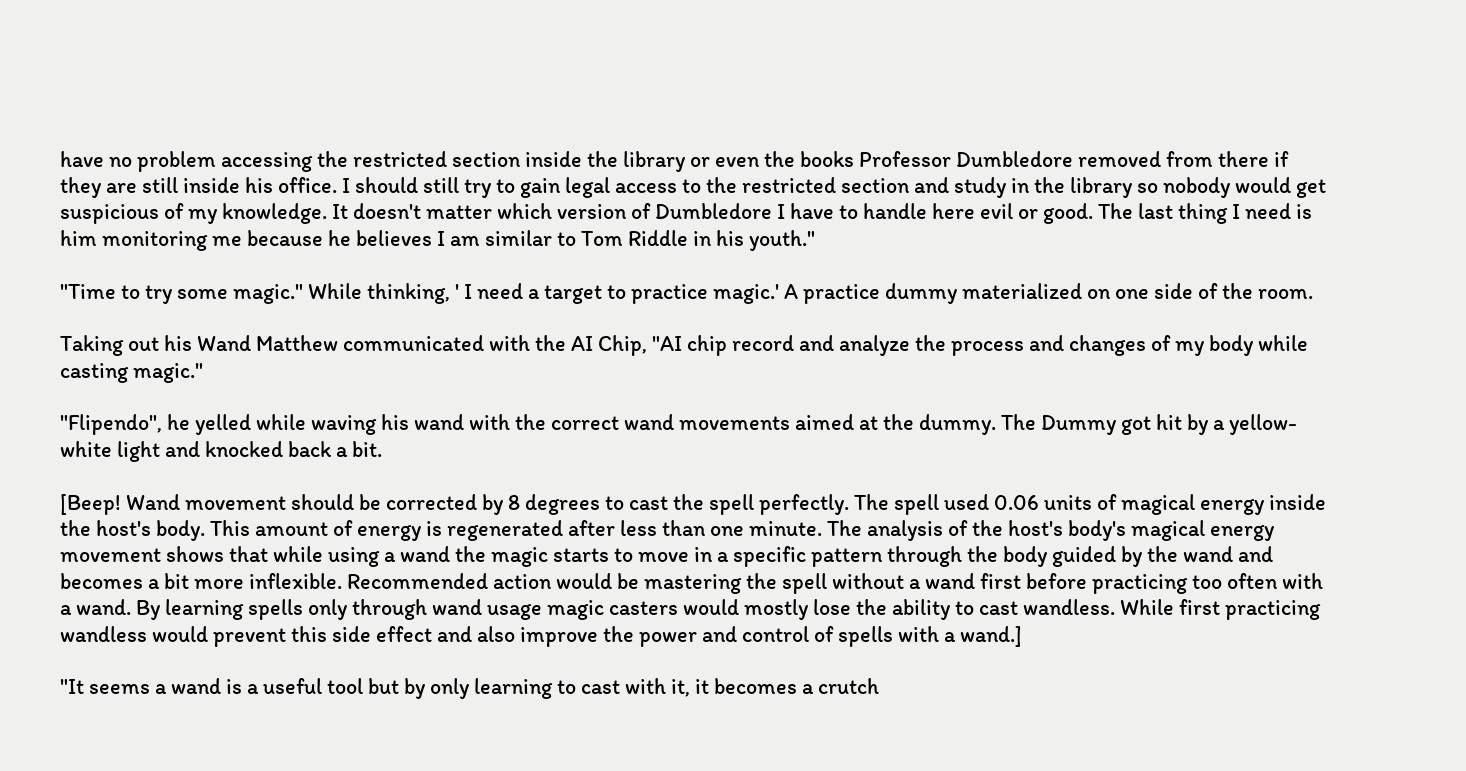have no problem accessing the restricted section inside the library or even the books Professor Dumbledore removed from there if they are still inside his office. I should still try to gain legal access to the restricted section and study in the library so nobody would get suspicious of my knowledge. It doesn't matter which version of Dumbledore I have to handle here evil or good. The last thing I need is him monitoring me because he believes I am similar to Tom Riddle in his youth."

"Time to try some magic." While thinking, ' I need a target to practice magic.' A practice dummy materialized on one side of the room.

Taking out his Wand Matthew communicated with the AI Chip, "AI chip record and analyze the process and changes of my body while casting magic."

"Flipendo", he yelled while waving his wand with the correct wand movements aimed at the dummy. The Dummy got hit by a yellow-white light and knocked back a bit.

[Beep! Wand movement should be corrected by 8 degrees to cast the spell perfectly. The spell used 0.06 units of magical energy inside the host's body. This amount of energy is regenerated after less than one minute. The analysis of the host's body's magical energy movement shows that while using a wand the magic starts to move in a specific pattern through the body guided by the wand and becomes a bit more inflexible. Recommended action would be mastering the spell without a wand first before practicing too often with a wand. By learning spells only through wand usage magic casters would mostly lose the ability to cast wandless. While first practicing wandless would prevent this side effect and also improve the power and control of spells with a wand.]

"It seems a wand is a useful tool but by only learning to cast with it, it becomes a crutch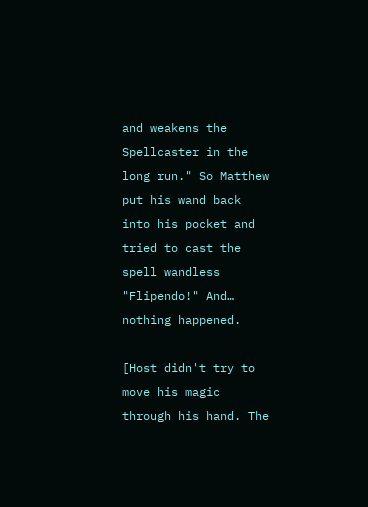and weakens the Spellcaster in the long run." So Matthew put his wand back into his pocket and tried to cast the spell wandless "Flipendo!" And… nothing happened.

[Host didn't try to move his magic through his hand. The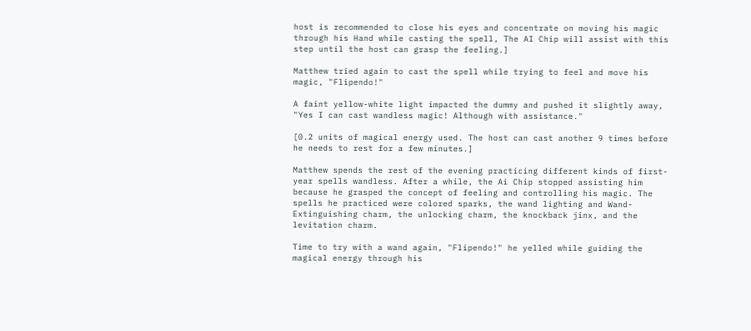host is recommended to close his eyes and concentrate on moving his magic through his Hand while casting the spell, The AI Chip will assist with this step until the host can grasp the feeling.]

Matthew tried again to cast the spell while trying to feel and move his magic, "Flipendo!"

A faint yellow-white light impacted the dummy and pushed it slightly away, "Yes I can cast wandless magic! Although with assistance."

[0.2 units of magical energy used. The host can cast another 9 times before he needs to rest for a few minutes.]

Matthew spends the rest of the evening practicing different kinds of first-year spells wandless. After a while, the Ai Chip stopped assisting him because he grasped the concept of feeling and controlling his magic. The spells he practiced were colored sparks, the wand lighting and Wand-Extinguishing charm, the unlocking charm, the knockback jinx, and the levitation charm.

Time to try with a wand again, "Flipendo!" he yelled while guiding the magical energy through his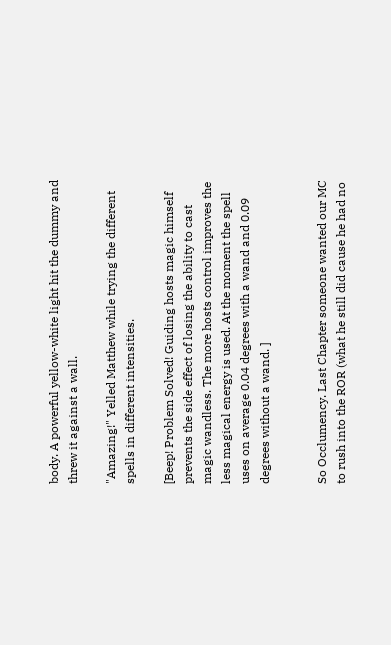body. A powerful yellow-white light hit the dummy and threw it against a wall.

"Amazing!" Yelled Matthew while trying the different spells in different intensities.

[Beep! Problem Solved! Guiding hosts magic himself prevents the side effect of losing the ability to cast magic wandless. The more hosts control improves the less magical energy is used. At the moment the spell uses on average 0.04 degrees with a wand and 0.09 degrees without a wand. ]


So Occlumency. Last Chapter someone wanted our MC to rush into the ROR (what he still did cause he had no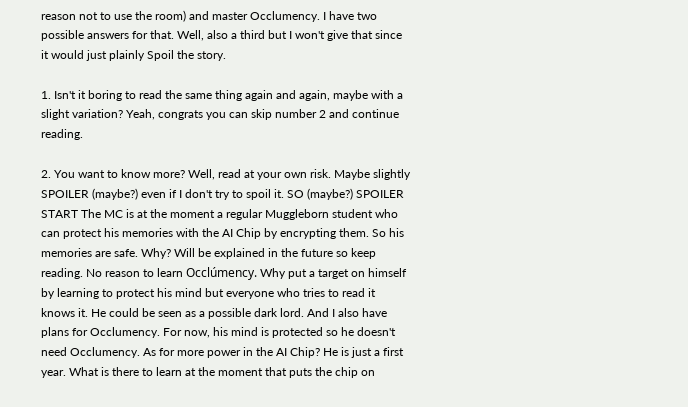reason not to use the room) and master Occlumency. I have two possible answers for that. Well, also a third but I won't give that since it would just plainly Spoil the story.

1. Isn't it boring to read the same thing again and again, maybe with a slight variation? Yeah, congrats you can skip number 2 and continue reading.

2. You want to know more? Well, read at your own risk. Maybe slightly SPOILER (maybe?) even if I don't try to spoil it. SO (maybe?) SPOILER START The MC is at the moment a regular Muggleborn student who can protect his memories with the AI Chip by encrypting them. So his memories are safe. Why? Will be explained in the future so keep reading. No reason to learn Occlúmency. Why put a target on himself by learning to protect his mind but everyone who tries to read it knows it. He could be seen as a possible dark lord. And I also have plans for Occlumency. For now, his mind is protected so he doesn't need Occlumency. As for more power in the AI Chip? He is just a first year. What is there to learn at the moment that puts the chip on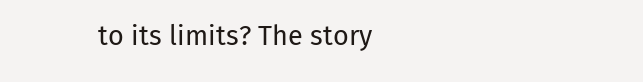to its limits? The story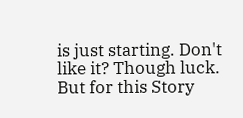is just starting. Don't like it? Though luck. But for this Story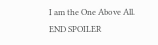I am the One Above All. END SPOILER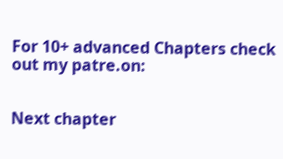For 10+ advanced Chapters check out my patre.on:


Next chapter